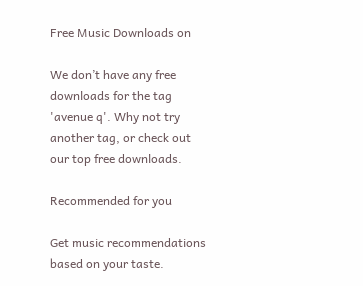Free Music Downloads on

We don’t have any free downloads for the tag 'avenue q'. Why not try another tag, or check out our top free downloads.

Recommended for you

Get music recommendations
based on your taste.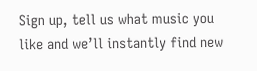Sign up, tell us what music you like and we’ll instantly find new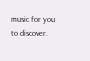music for you to discover.